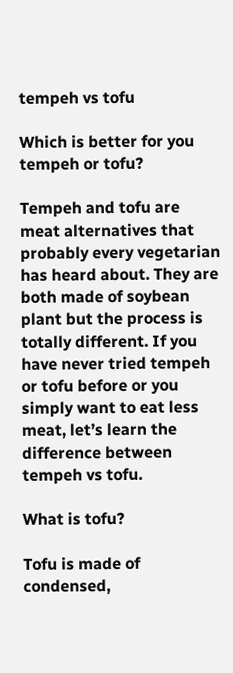tempeh vs tofu

Which is better for you tempeh or tofu?

Tempeh and tofu are meat alternatives that probably every vegetarian has heard about. They are both made of soybean plant but the process is totally different. If you have never tried tempeh or tofu before or you simply want to eat less meat, let’s learn the difference between tempeh vs tofu.

What is tofu?

Tofu is made of condensed,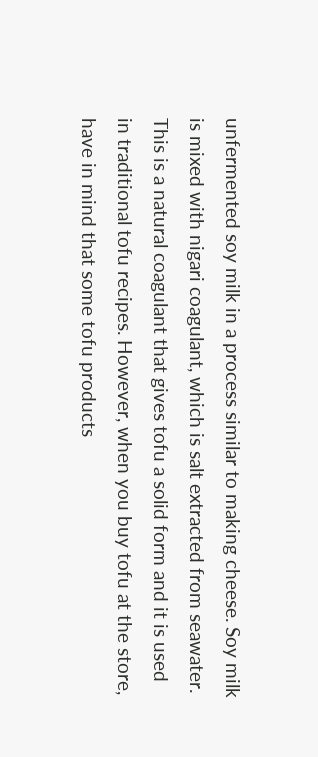unfermented soy milk in a process similar to making cheese. Soy milk is mixed with nigari coagulant, which is salt extracted from seawater. This is a natural coagulant that gives tofu a solid form and it is used in traditional tofu recipes. However, when you buy tofu at the store, have in mind that some tofu products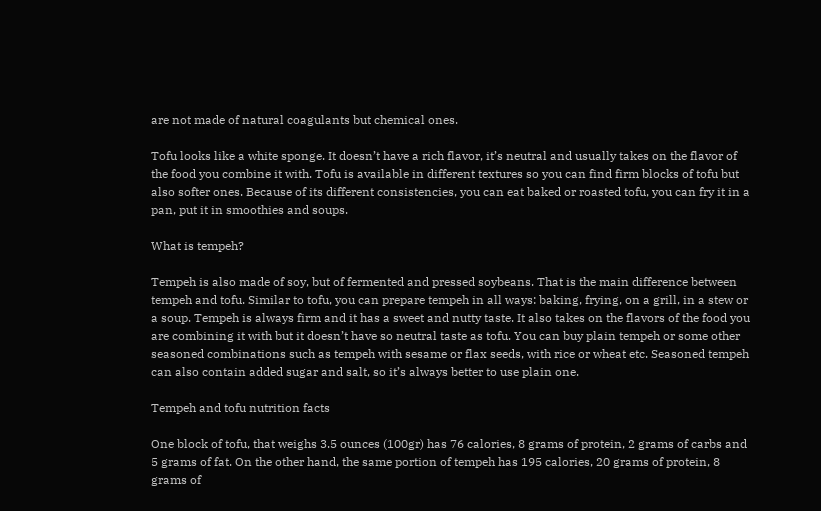are not made of natural coagulants but chemical ones.

Tofu looks like a white sponge. It doesn’t have a rich flavor, it’s neutral and usually takes on the flavor of the food you combine it with. Tofu is available in different textures so you can find firm blocks of tofu but also softer ones. Because of its different consistencies, you can eat baked or roasted tofu, you can fry it in a pan, put it in smoothies and soups.

What is tempeh?

Tempeh is also made of soy, but of fermented and pressed soybeans. That is the main difference between tempeh and tofu. Similar to tofu, you can prepare tempeh in all ways: baking, frying, on a grill, in a stew or a soup. Tempeh is always firm and it has a sweet and nutty taste. It also takes on the flavors of the food you are combining it with but it doesn’t have so neutral taste as tofu. You can buy plain tempeh or some other seasoned combinations such as tempeh with sesame or flax seeds, with rice or wheat etc. Seasoned tempeh can also contain added sugar and salt, so it’s always better to use plain one.

Tempeh and tofu nutrition facts

One block of tofu, that weighs 3.5 ounces (100gr) has 76 calories, 8 grams of protein, 2 grams of carbs and 5 grams of fat. On the other hand, the same portion of tempeh has 195 calories, 20 grams of protein, 8 grams of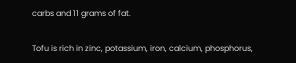carbs and 11 grams of fat.

Tofu is rich in zinc, potassium, iron, calcium, phosphorus,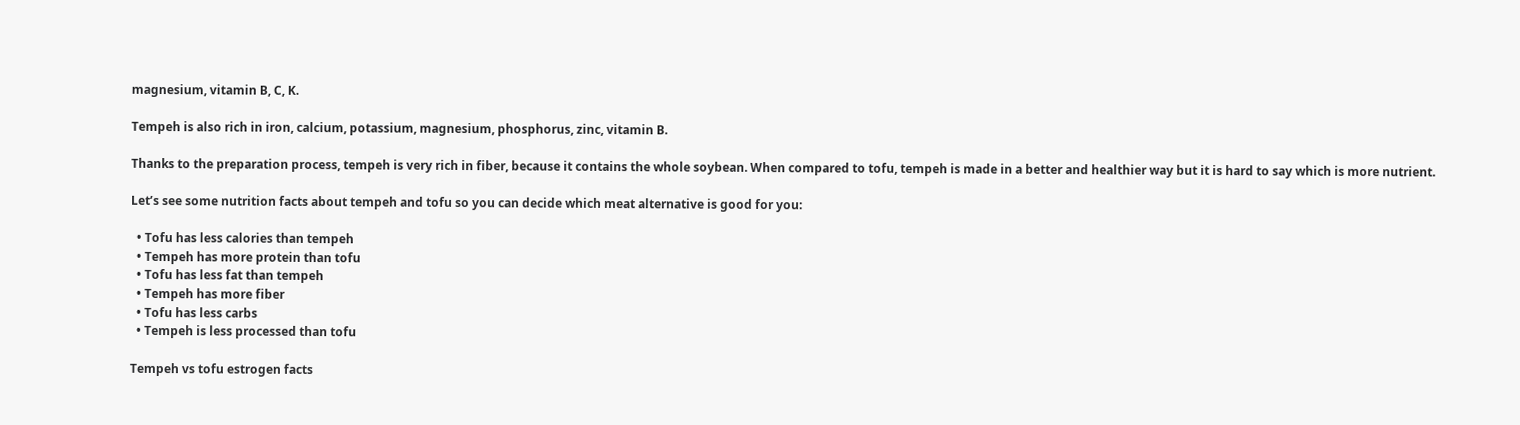magnesium, vitamin B, C, K.

Tempeh is also rich in iron, calcium, potassium, magnesium, phosphorus, zinc, vitamin B.

Thanks to the preparation process, tempeh is very rich in fiber, because it contains the whole soybean. When compared to tofu, tempeh is made in a better and healthier way but it is hard to say which is more nutrient.

Let’s see some nutrition facts about tempeh and tofu so you can decide which meat alternative is good for you:

  • Tofu has less calories than tempeh
  • Tempeh has more protein than tofu
  • Tofu has less fat than tempeh
  • Tempeh has more fiber
  • Tofu has less carbs
  • Tempeh is less processed than tofu

Tempeh vs tofu estrogen facts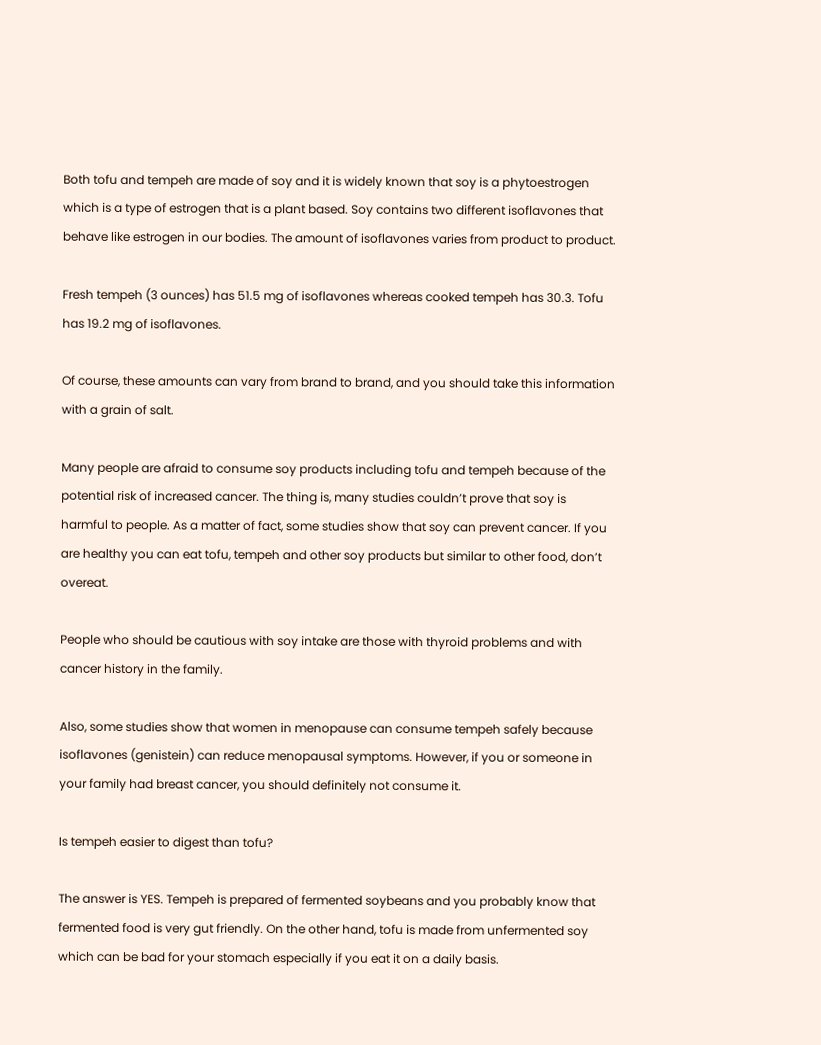Both tofu and tempeh are made of soy and it is widely known that soy is a phytoestrogen which is a type of estrogen that is a plant based. Soy contains two different isoflavones that behave like estrogen in our bodies. The amount of isoflavones varies from product to product.

Fresh tempeh (3 ounces) has 51.5 mg of isoflavones whereas cooked tempeh has 30.3. Tofu has 19.2 mg of isoflavones.

Of course, these amounts can vary from brand to brand, and you should take this information with a grain of salt.

Many people are afraid to consume soy products including tofu and tempeh because of the potential risk of increased cancer. The thing is, many studies couldn’t prove that soy is harmful to people. As a matter of fact, some studies show that soy can prevent cancer. If you are healthy you can eat tofu, tempeh and other soy products but similar to other food, don’t overeat.

People who should be cautious with soy intake are those with thyroid problems and with cancer history in the family.

Also, some studies show that women in menopause can consume tempeh safely because isoflavones (genistein) can reduce menopausal symptoms. However, if you or someone in your family had breast cancer, you should definitely not consume it.

Is tempeh easier to digest than tofu?

The answer is YES. Tempeh is prepared of fermented soybeans and you probably know that fermented food is very gut friendly. On the other hand, tofu is made from unfermented soy which can be bad for your stomach especially if you eat it on a daily basis.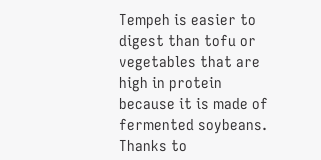Tempeh is easier to digest than tofu or vegetables that are high in protein because it is made of fermented soybeans. Thanks to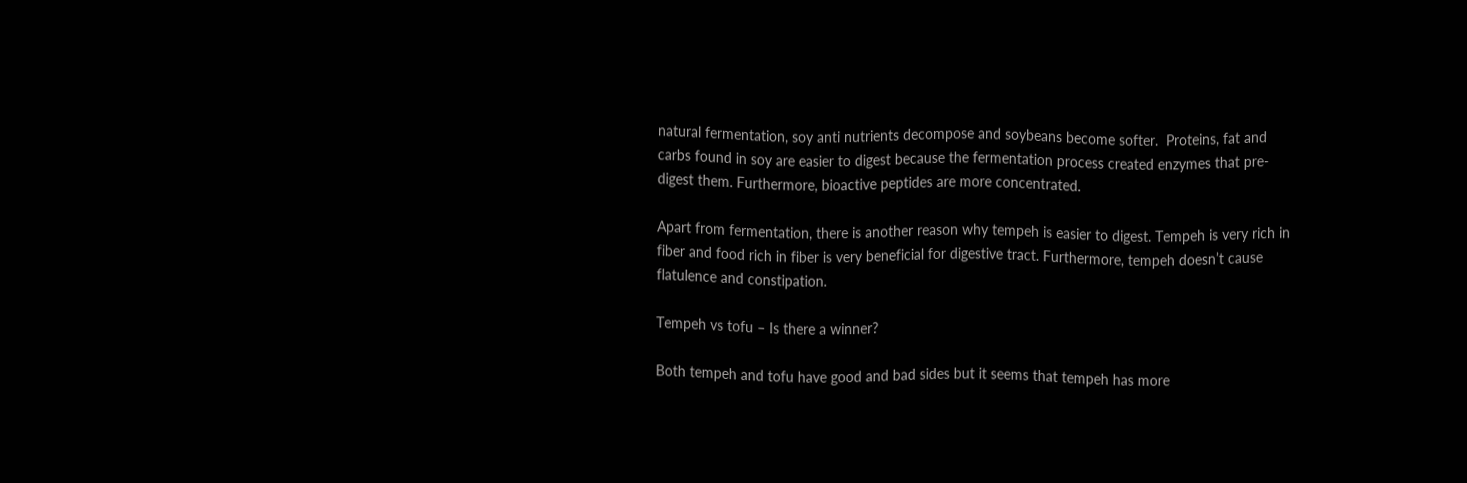natural fermentation, soy anti nutrients decompose and soybeans become softer.  Proteins, fat and carbs found in soy are easier to digest because the fermentation process created enzymes that pre-digest them. Furthermore, bioactive peptides are more concentrated.

Apart from fermentation, there is another reason why tempeh is easier to digest. Tempeh is very rich in fiber and food rich in fiber is very beneficial for digestive tract. Furthermore, tempeh doesn’t cause flatulence and constipation.

Tempeh vs tofu – Is there a winner?

Both tempeh and tofu have good and bad sides but it seems that tempeh has more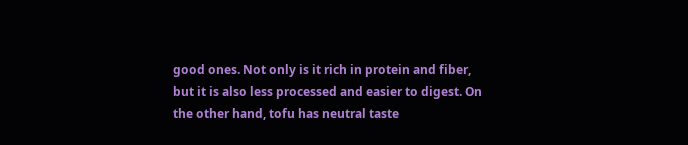good ones. Not only is it rich in protein and fiber, but it is also less processed and easier to digest. On the other hand, tofu has neutral taste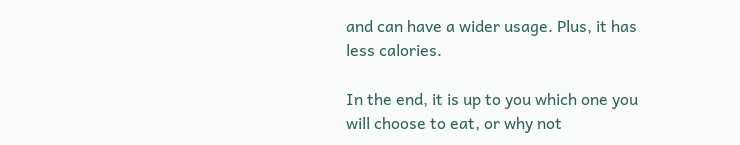and can have a wider usage. Plus, it has less calories.

In the end, it is up to you which one you will choose to eat, or why not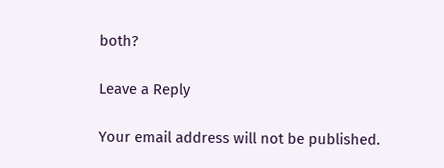both?

Leave a Reply

Your email address will not be published.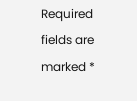Required fields are marked *